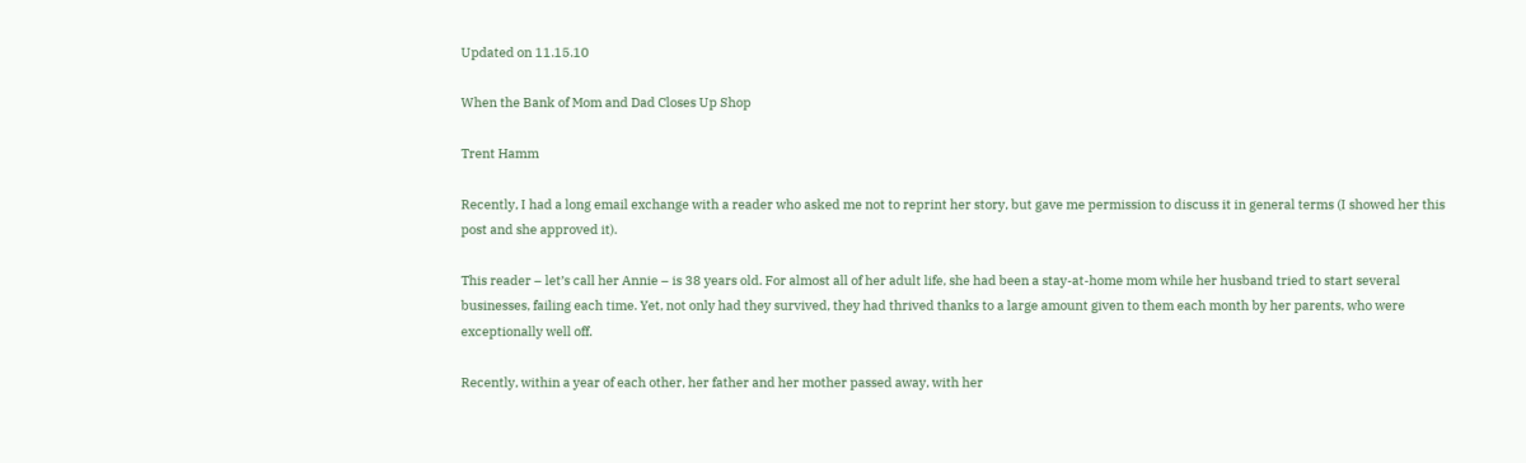Updated on 11.15.10

When the Bank of Mom and Dad Closes Up Shop

Trent Hamm

Recently, I had a long email exchange with a reader who asked me not to reprint her story, but gave me permission to discuss it in general terms (I showed her this post and she approved it).

This reader – let’s call her Annie – is 38 years old. For almost all of her adult life, she had been a stay-at-home mom while her husband tried to start several businesses, failing each time. Yet, not only had they survived, they had thrived thanks to a large amount given to them each month by her parents, who were exceptionally well off.

Recently, within a year of each other, her father and her mother passed away, with her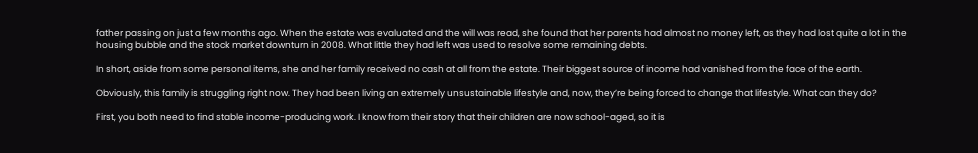father passing on just a few months ago. When the estate was evaluated and the will was read, she found that her parents had almost no money left, as they had lost quite a lot in the housing bubble and the stock market downturn in 2008. What little they had left was used to resolve some remaining debts.

In short, aside from some personal items, she and her family received no cash at all from the estate. Their biggest source of income had vanished from the face of the earth.

Obviously, this family is struggling right now. They had been living an extremely unsustainable lifestyle and, now, they’re being forced to change that lifestyle. What can they do?

First, you both need to find stable income-producing work. I know from their story that their children are now school-aged, so it is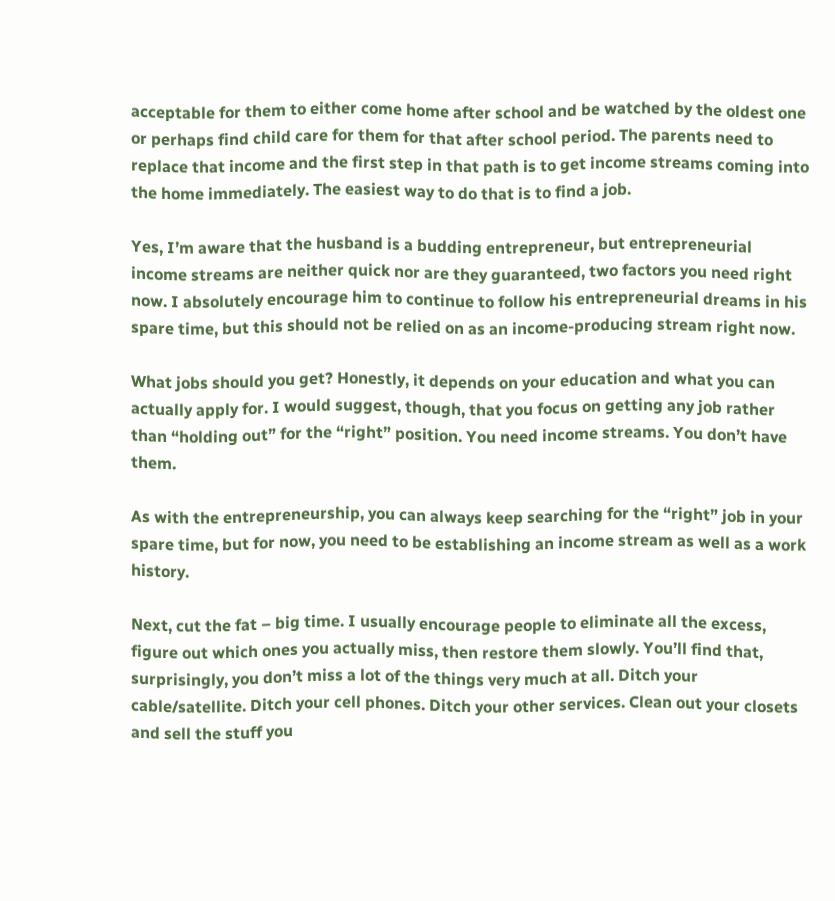acceptable for them to either come home after school and be watched by the oldest one or perhaps find child care for them for that after school period. The parents need to replace that income and the first step in that path is to get income streams coming into the home immediately. The easiest way to do that is to find a job.

Yes, I’m aware that the husband is a budding entrepreneur, but entrepreneurial income streams are neither quick nor are they guaranteed, two factors you need right now. I absolutely encourage him to continue to follow his entrepreneurial dreams in his spare time, but this should not be relied on as an income-producing stream right now.

What jobs should you get? Honestly, it depends on your education and what you can actually apply for. I would suggest, though, that you focus on getting any job rather than “holding out” for the “right” position. You need income streams. You don’t have them.

As with the entrepreneurship, you can always keep searching for the “right” job in your spare time, but for now, you need to be establishing an income stream as well as a work history.

Next, cut the fat – big time. I usually encourage people to eliminate all the excess, figure out which ones you actually miss, then restore them slowly. You’ll find that, surprisingly, you don’t miss a lot of the things very much at all. Ditch your cable/satellite. Ditch your cell phones. Ditch your other services. Clean out your closets and sell the stuff you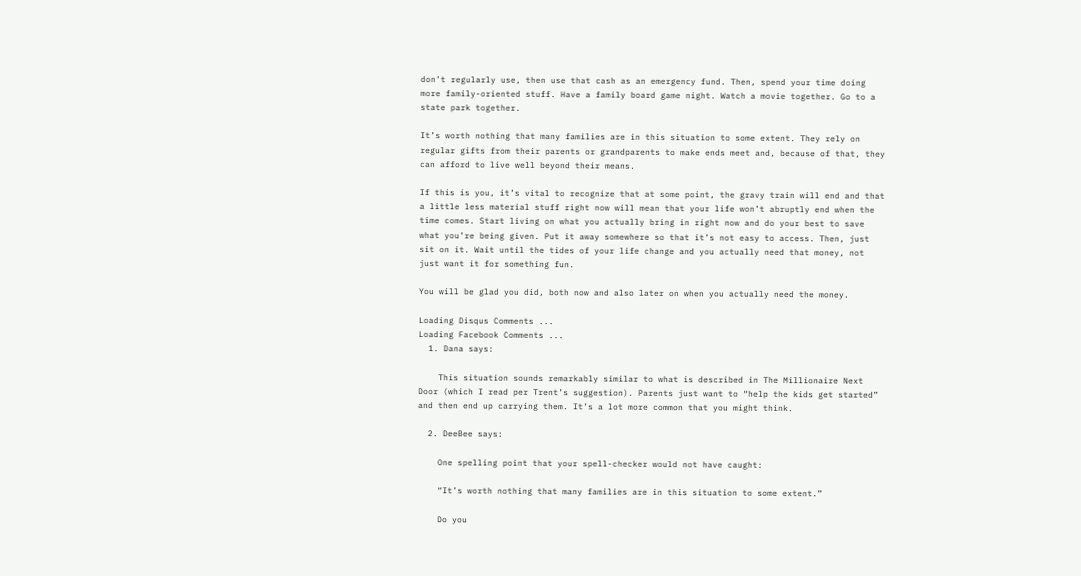don’t regularly use, then use that cash as an emergency fund. Then, spend your time doing more family-oriented stuff. Have a family board game night. Watch a movie together. Go to a state park together.

It’s worth nothing that many families are in this situation to some extent. They rely on regular gifts from their parents or grandparents to make ends meet and, because of that, they can afford to live well beyond their means.

If this is you, it’s vital to recognize that at some point, the gravy train will end and that a little less material stuff right now will mean that your life won’t abruptly end when the time comes. Start living on what you actually bring in right now and do your best to save what you’re being given. Put it away somewhere so that it’s not easy to access. Then, just sit on it. Wait until the tides of your life change and you actually need that money, not just want it for something fun.

You will be glad you did, both now and also later on when you actually need the money.

Loading Disqus Comments ...
Loading Facebook Comments ...
  1. Dana says:

    This situation sounds remarkably similar to what is described in The Millionaire Next Door (which I read per Trent’s suggestion). Parents just want to “help the kids get started” and then end up carrying them. It’s a lot more common that you might think.

  2. DeeBee says:

    One spelling point that your spell-checker would not have caught:

    “It’s worth nothing that many families are in this situation to some extent.”

    Do you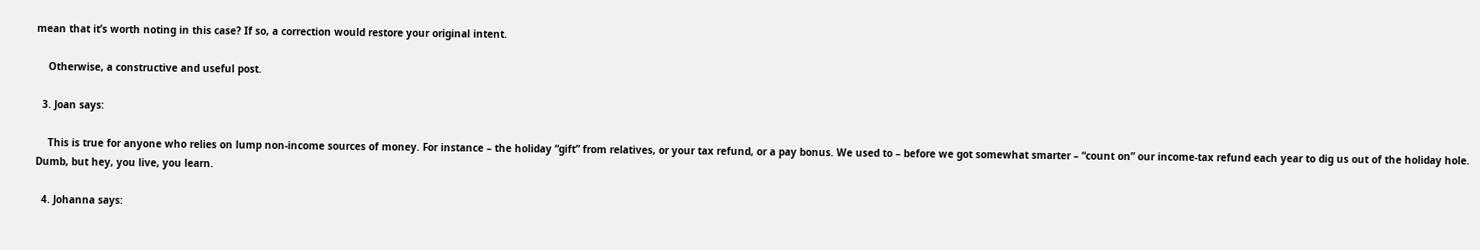mean that it’s worth noting in this case? If so, a correction would restore your original intent.

    Otherwise, a constructive and useful post.

  3. Joan says:

    This is true for anyone who relies on lump non-income sources of money. For instance – the holiday “gift” from relatives, or your tax refund, or a pay bonus. We used to – before we got somewhat smarter – “count on” our income-tax refund each year to dig us out of the holiday hole. Dumb, but hey, you live, you learn.

  4. Johanna says: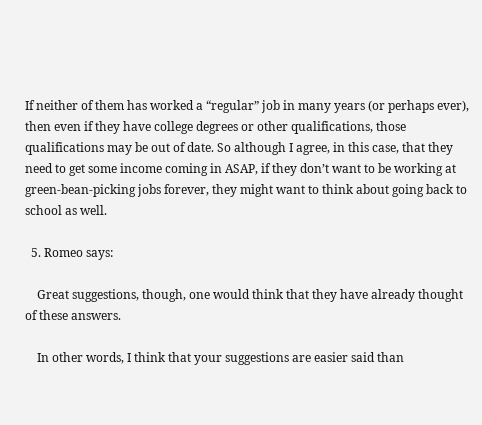If neither of them has worked a “regular” job in many years (or perhaps ever), then even if they have college degrees or other qualifications, those qualifications may be out of date. So although I agree, in this case, that they need to get some income coming in ASAP, if they don’t want to be working at green-bean-picking jobs forever, they might want to think about going back to school as well.

  5. Romeo says:

    Great suggestions, though, one would think that they have already thought of these answers.

    In other words, I think that your suggestions are easier said than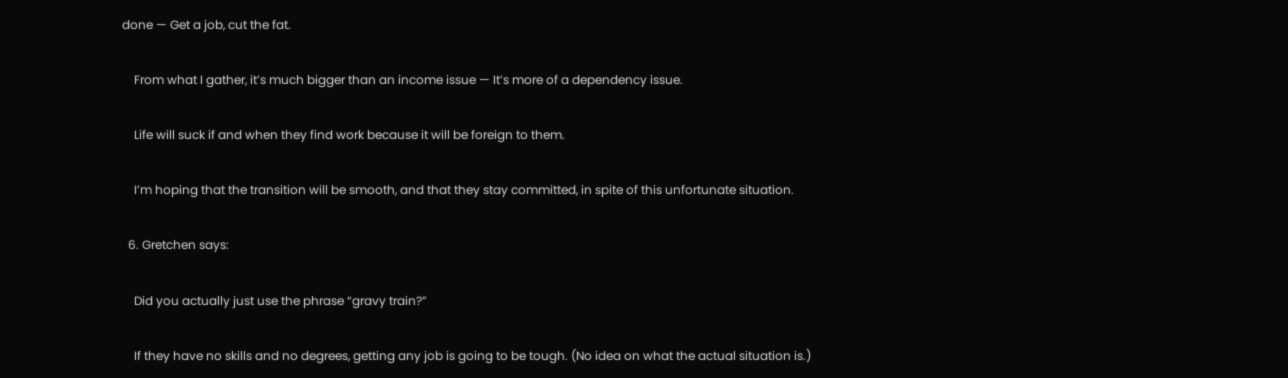done — Get a job, cut the fat.

    From what I gather, it’s much bigger than an income issue — It’s more of a dependency issue.

    Life will suck if and when they find work because it will be foreign to them.

    I’m hoping that the transition will be smooth, and that they stay committed, in spite of this unfortunate situation.

  6. Gretchen says:

    Did you actually just use the phrase “gravy train?”

    If they have no skills and no degrees, getting any job is going to be tough. (No idea on what the actual situation is.)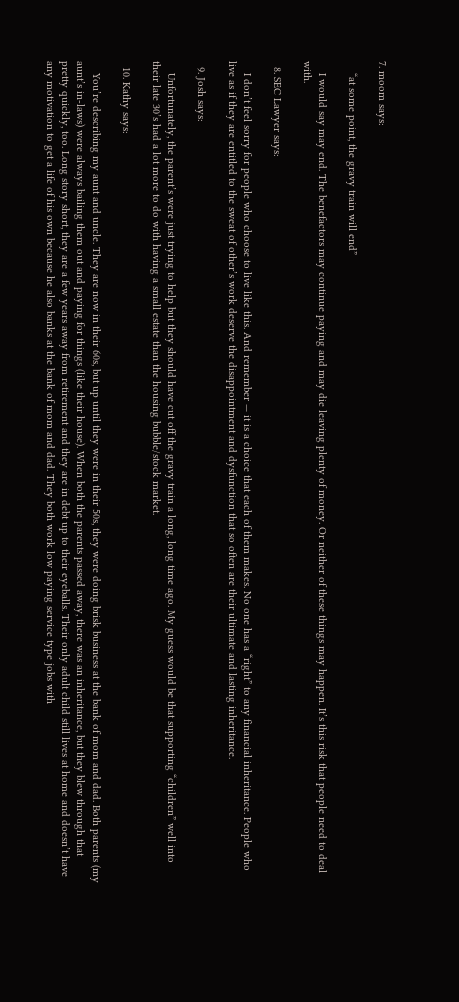7. moom says:

    “at some point, the gravy train will end”

    I would say may end. The benefactors may continue paying and may die leaving plenty of money. Or neither of these things may happen. It’s this risk that people need to deal with.

  8. SEC Lawyer says:

    I don’t feel sorry for people who choose to live like this. And remember — it is a choice that each of them makes. No one has a “right” to any financial inheritance. People who live as if they are entitled to the sweat of other’s work deserve the disappointment and dysfunction that so often are their ultimate and lasting inheritance.

  9. Josh says:

    Unfortunately, the parent’s were just trying to help but they should have cut off the gravy train a long, long time ago. My guess would be that supporting “children” well into their late 30’s had a lot more to do with having a small estate than the housing bubble/stock market.

  10. Kathy says:

    You’re describing my aunt and uncle. They are now in their 60s, but up until they were in their 50s, they were doing brisk business at the bank of mom and dad. Both parents (my aunt’s in-laws) were always bailing them out and paying for things (like their house). When both the parents passed away, there was an inheritance, but they blew through that pretty quickly, too. Long story short, they are a few years away from retirement and they are in debt up to their eyeballs. Their only adult child still lives at home and doesn’t have any motivation to get a life of his own because he also banks at the bank of mom and dad. They both work low paying service type jobs with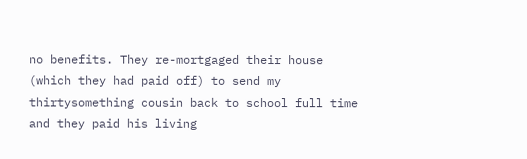no benefits. They re-mortgaged their house (which they had paid off) to send my thirtysomething cousin back to school full time and they paid his living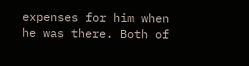expenses for him when he was there. Both of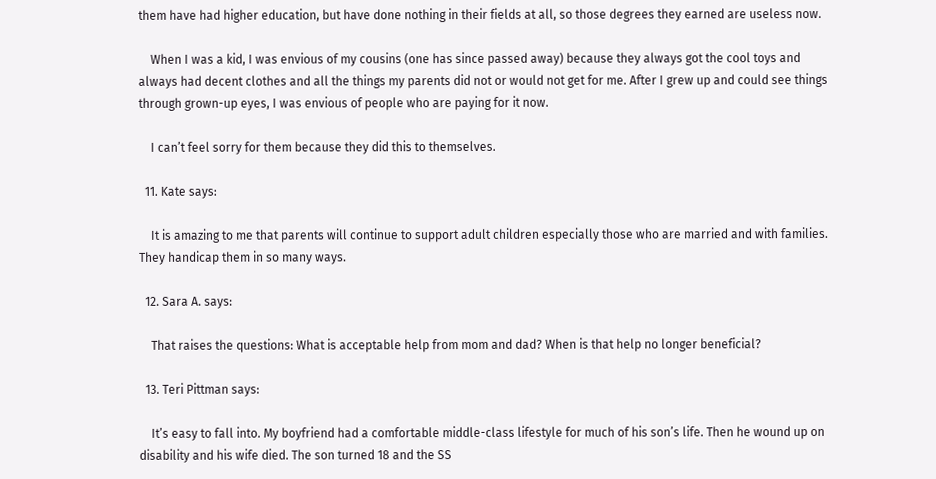them have had higher education, but have done nothing in their fields at all, so those degrees they earned are useless now.

    When I was a kid, I was envious of my cousins (one has since passed away) because they always got the cool toys and always had decent clothes and all the things my parents did not or would not get for me. After I grew up and could see things through grown-up eyes, I was envious of people who are paying for it now.

    I can’t feel sorry for them because they did this to themselves.

  11. Kate says:

    It is amazing to me that parents will continue to support adult children especially those who are married and with families. They handicap them in so many ways.

  12. Sara A. says:

    That raises the questions: What is acceptable help from mom and dad? When is that help no longer beneficial?

  13. Teri Pittman says:

    It’s easy to fall into. My boyfriend had a comfortable middle-class lifestyle for much of his son’s life. Then he wound up on disability and his wife died. The son turned 18 and the SS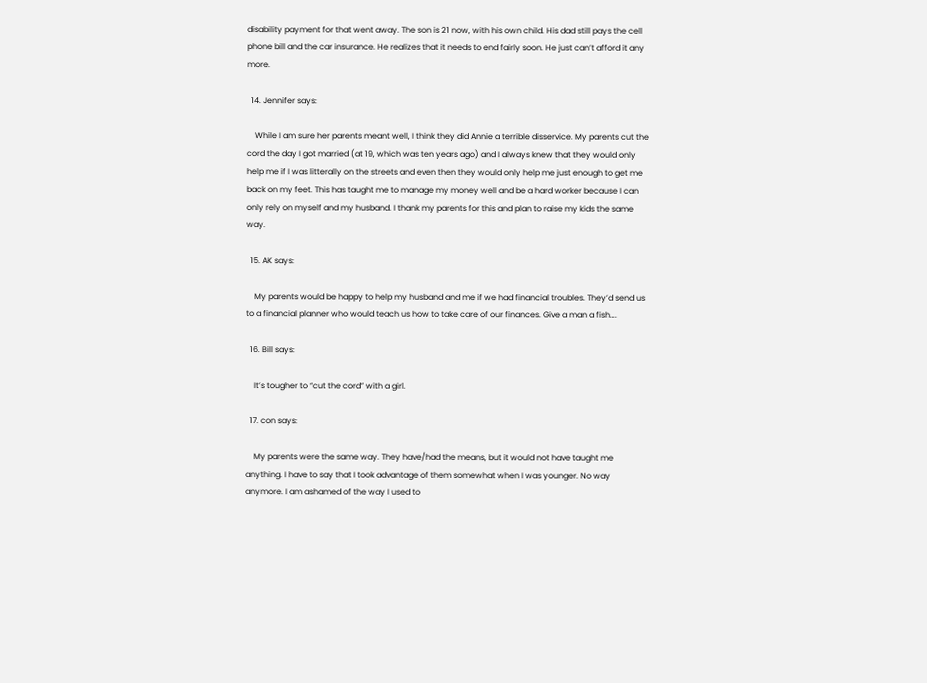disability payment for that went away. The son is 21 now, with his own child. His dad still pays the cell phone bill and the car insurance. He realizes that it needs to end fairly soon. He just can’t afford it any more.

  14. Jennifer says:

    While I am sure her parents meant well, I think they did Annie a terrible disservice. My parents cut the cord the day I got married (at 19, which was ten years ago) and I always knew that they would only help me if I was litterally on the streets and even then they would only help me just enough to get me back on my feet. This has taught me to manage my money well and be a hard worker because I can only rely on myself and my husband. I thank my parents for this and plan to raise my kids the same way.

  15. AK says:

    My parents would be happy to help my husband and me if we had financial troubles. They’d send us to a financial planner who would teach us how to take care of our finances. Give a man a fish….

  16. Bill says:

    It’s tougher to “cut the cord” with a girl.

  17. con says:

    My parents were the same way. They have/had the means, but it would not have taught me anything. I have to say that I took advantage of them somewhat when I was younger. No way anymore. I am ashamed of the way I used to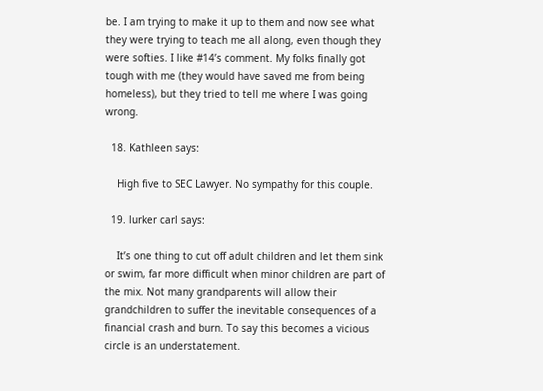be. I am trying to make it up to them and now see what they were trying to teach me all along, even though they were softies. I like #14’s comment. My folks finally got tough with me (they would have saved me from being homeless), but they tried to tell me where I was going wrong.

  18. Kathleen says:

    High five to SEC Lawyer. No sympathy for this couple.

  19. lurker carl says:

    It’s one thing to cut off adult children and let them sink or swim, far more difficult when minor children are part of the mix. Not many grandparents will allow their grandchildren to suffer the inevitable consequences of a financial crash and burn. To say this becomes a vicious circle is an understatement.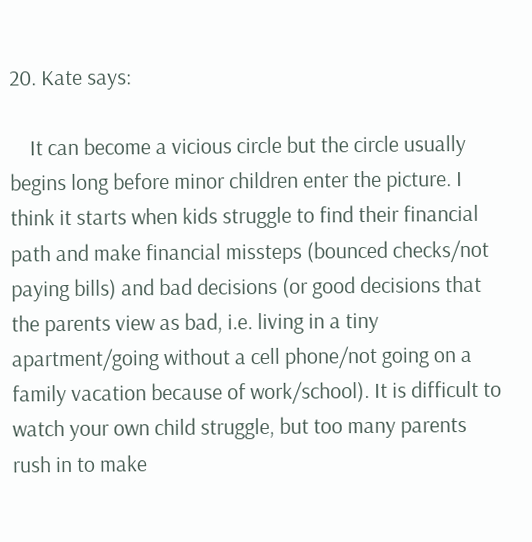20. Kate says:

    It can become a vicious circle but the circle usually begins long before minor children enter the picture. I think it starts when kids struggle to find their financial path and make financial missteps (bounced checks/not paying bills) and bad decisions (or good decisions that the parents view as bad, i.e. living in a tiny apartment/going without a cell phone/not going on a family vacation because of work/school). It is difficult to watch your own child struggle, but too many parents rush in to make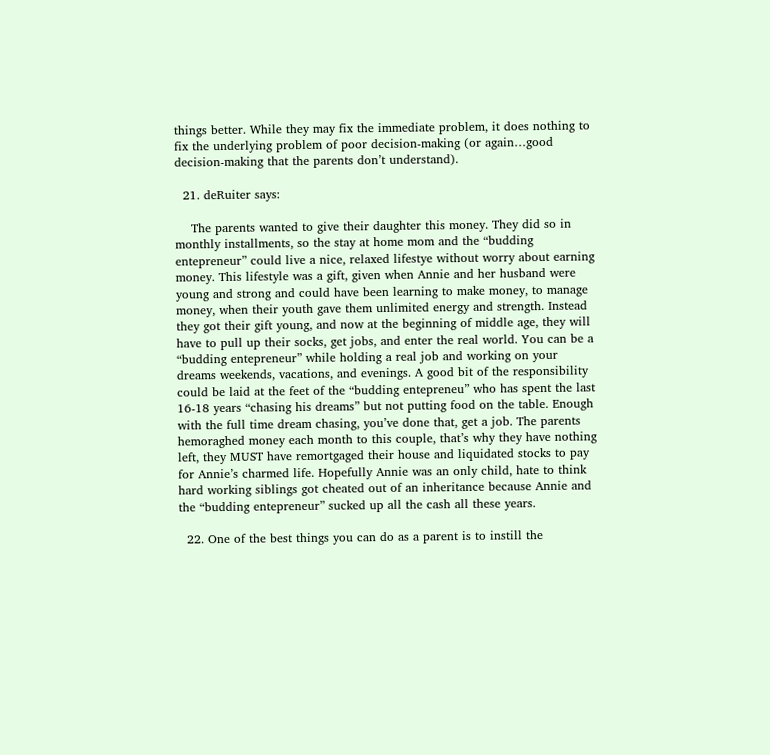things better. While they may fix the immediate problem, it does nothing to fix the underlying problem of poor decision-making (or again…good decision-making that the parents don’t understand).

  21. deRuiter says:

    The parents wanted to give their daughter this money. They did so in monthly installments, so the stay at home mom and the “budding entepreneur” could live a nice, relaxed lifestye without worry about earning money. This lifestyle was a gift, given when Annie and her husband were young and strong and could have been learning to make money, to manage money, when their youth gave them unlimited energy and strength. Instead they got their gift young, and now at the beginning of middle age, they will have to pull up their socks, get jobs, and enter the real world. You can be a “budding entepreneur” while holding a real job and working on your dreams weekends, vacations, and evenings. A good bit of the responsibility could be laid at the feet of the “budding entepreneu” who has spent the last 16-18 years “chasing his dreams” but not putting food on the table. Enough with the full time dream chasing, you’ve done that, get a job. The parents hemoraghed money each month to this couple, that’s why they have nothing left, they MUST have remortgaged their house and liquidated stocks to pay for Annie’s charmed life. Hopefully Annie was an only child, hate to think hard working siblings got cheated out of an inheritance because Annie and the “budding entepreneur” sucked up all the cash all these years.

  22. One of the best things you can do as a parent is to instill the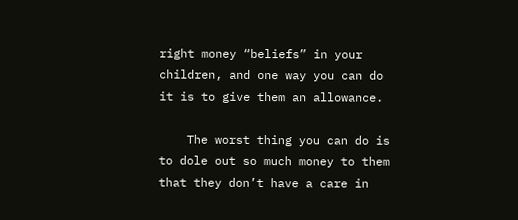right money “beliefs” in your children, and one way you can do it is to give them an allowance.

    The worst thing you can do is to dole out so much money to them that they don’t have a care in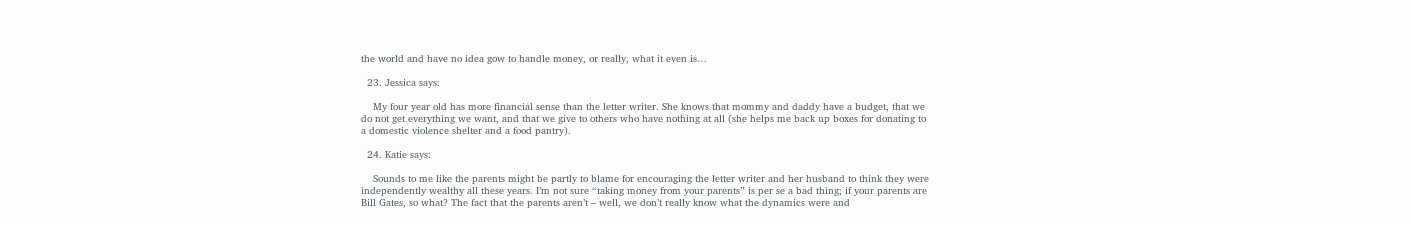the world and have no idea gow to handle money, or really, what it even is…

  23. Jessica says:

    My four year old has more financial sense than the letter writer. She knows that mommy and daddy have a budget, that we do not get everything we want, and that we give to others who have nothing at all (she helps me back up boxes for donating to a domestic violence shelter and a food pantry).

  24. Katie says:

    Sounds to me like the parents might be partly to blame for encouraging the letter writer and her husband to think they were independently wealthy all these years. I’m not sure “taking money from your parents” is per se a bad thing; if your parents are Bill Gates, so what? The fact that the parents aren’t – well, we don’t really know what the dynamics were and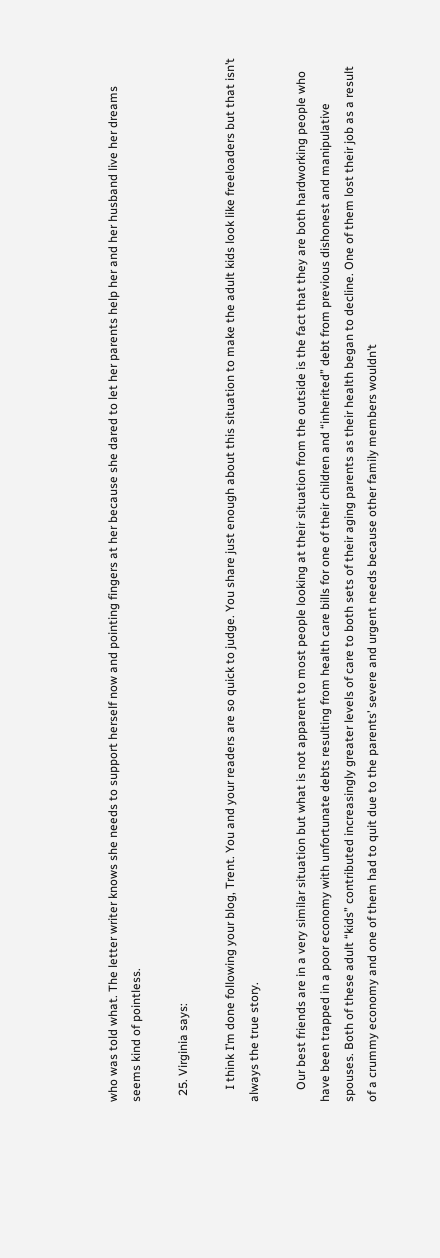who was told what. The letter writer knows she needs to support herself now and pointing fingers at her because she dared to let her parents help her and her husband live her dreams seems kind of pointless.

  25. Virginia says:

    I think I’m done following your blog, Trent. You and your readers are so quick to judge. You share just enough about this situation to make the adult kids look like freeloaders but that isn’t always the true story.

    Our best friends are in a very similar situation but what is not apparent to most people looking at their situation from the outside is the fact that they are both hardworking people who have been trapped in a poor economy with unfortunate debts resulting from health care bills for one of their children and “inherited” debt from previous dishonest and manipulative spouses. Both of these adult “kids” contributed increasingly greater levels of care to both sets of their aging parents as their health began to decline. One of them lost their job as a result of a crummy economy and one of them had to quit due to the parents’ severe and urgent needs because other family members wouldn’t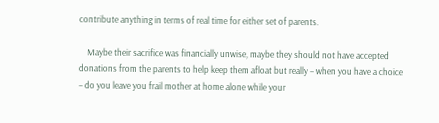contribute anything in terms of real time for either set of parents.

    Maybe their sacrifice was financially unwise, maybe they should not have accepted donations from the parents to help keep them afloat but really – when you have a choice – do you leave you frail mother at home alone while your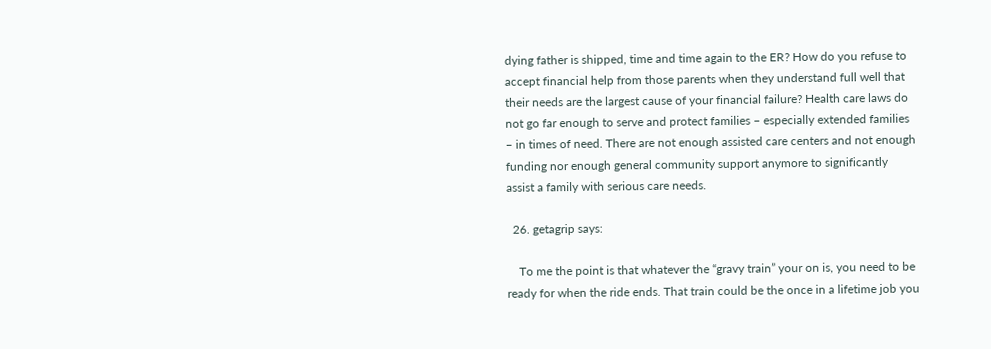dying father is shipped, time and time again to the ER? How do you refuse to accept financial help from those parents when they understand full well that their needs are the largest cause of your financial failure? Health care laws do not go far enough to serve and protect families – especially extended families – in times of need. There are not enough assisted care centers and not enough funding nor enough general community support anymore to significantly assist a family with serious care needs.

  26. getagrip says:

    To me the point is that whatever the “gravy train” your on is, you need to be ready for when the ride ends. That train could be the once in a lifetime job you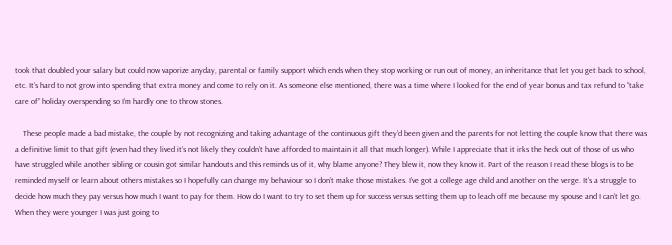took that doubled your salary but could now vaporize anyday, parental or family support which ends when they stop working or run out of money, an inheritance that let you get back to school, etc. It’s hard to not grow into spending that extra money and come to rely on it. As someone else mentioned, there was a time where I looked for the end of year bonus and tax refund to “take care of” holiday overspending so I’m hardly one to throw stones.

    These people made a bad mistake, the couple by not recognizing and taking advantage of the continuous gift they’d been given and the parents for not letting the couple know that there was a definitive limit to that gift (even had they lived it’s not likely they couldn’t have afforded to maintain it all that much longer). While I appreciate that it irks the heck out of those of us who have struggled while another sibling or cousin got similar handouts and this reminds us of it, why blame anyone? They blew it, now they know it. Part of the reason I read these blogs is to be reminded myself or learn about others mistakes so I hopefully can change my behaviour so I don’t make those mistakes. I’ve got a college age child and another on the verge. It’s a struggle to decide how much they pay versus how much I want to pay for them. How do I want to try to set them up for success versus setting them up to leach off me because my spouse and I can’t let go. When they were younger I was just going to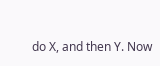do X, and then Y. Now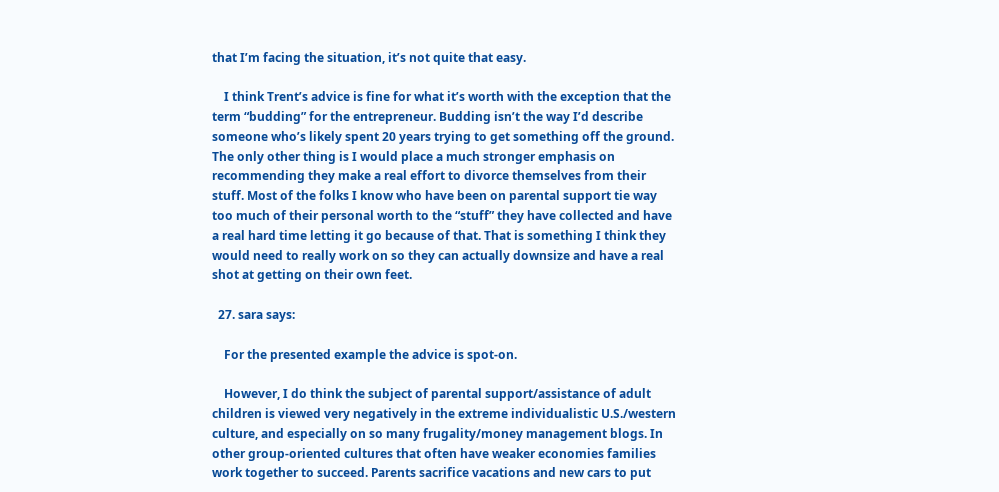that I’m facing the situation, it’s not quite that easy.

    I think Trent’s advice is fine for what it’s worth with the exception that the term “budding” for the entrepreneur. Budding isn’t the way I’d describe someone who’s likely spent 20 years trying to get something off the ground. The only other thing is I would place a much stronger emphasis on recommending they make a real effort to divorce themselves from their stuff. Most of the folks I know who have been on parental support tie way too much of their personal worth to the “stuff” they have collected and have a real hard time letting it go because of that. That is something I think they would need to really work on so they can actually downsize and have a real shot at getting on their own feet.

  27. sara says:

    For the presented example the advice is spot-on.

    However, I do think the subject of parental support/assistance of adult children is viewed very negatively in the extreme individualistic U.S./western culture, and especially on so many frugality/money management blogs. In other group-oriented cultures that often have weaker economies families work together to succeed. Parents sacrifice vacations and new cars to put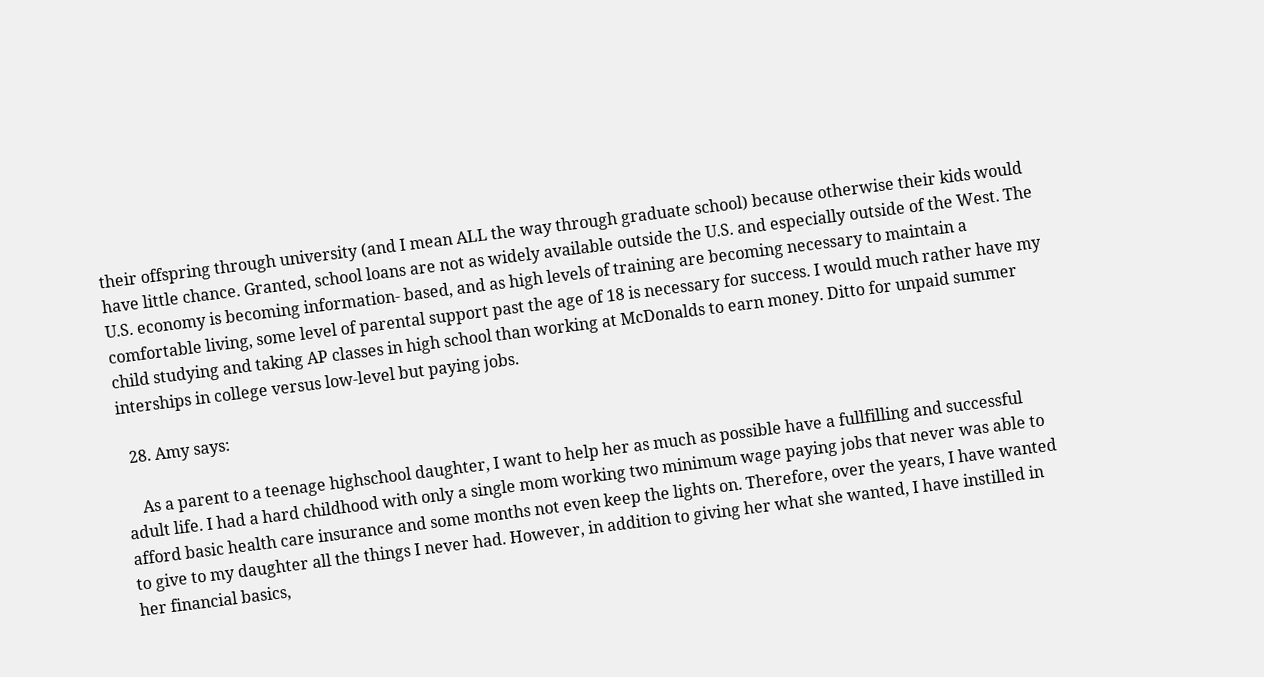their offspring through university (and I mean ALL the way through graduate school) because otherwise their kids would have little chance. Granted, school loans are not as widely available outside the U.S. and especially outside of the West. The U.S. economy is becoming information- based, and as high levels of training are becoming necessary to maintain a comfortable living, some level of parental support past the age of 18 is necessary for success. I would much rather have my child studying and taking AP classes in high school than working at McDonalds to earn money. Ditto for unpaid summer interships in college versus low-level but paying jobs.

  28. Amy says:

    As a parent to a teenage highschool daughter, I want to help her as much as possible have a fullfilling and successful adult life. I had a hard childhood with only a single mom working two minimum wage paying jobs that never was able to afford basic health care insurance and some months not even keep the lights on. Therefore, over the years, I have wanted to give to my daughter all the things I never had. However, in addition to giving her what she wanted, I have instilled in her financial basics,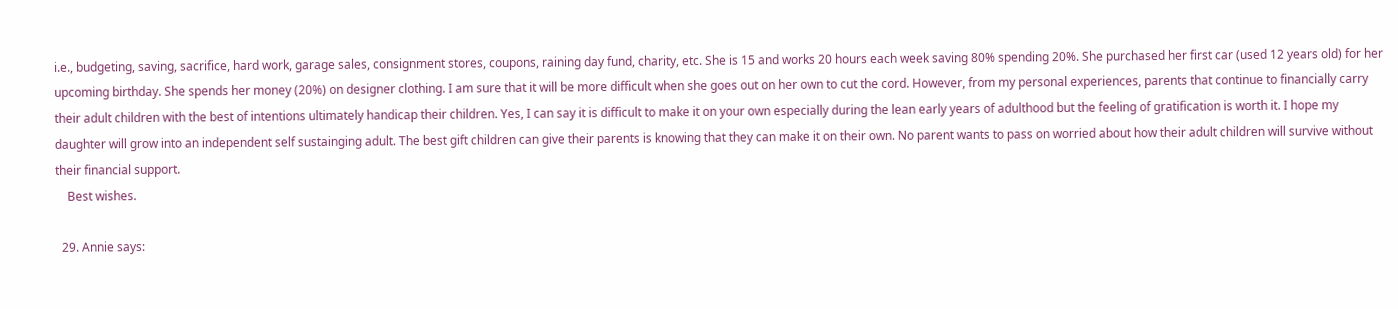i.e., budgeting, saving, sacrifice, hard work, garage sales, consignment stores, coupons, raining day fund, charity, etc. She is 15 and works 20 hours each week saving 80% spending 20%. She purchased her first car (used 12 years old) for her upcoming birthday. She spends her money (20%) on designer clothing. I am sure that it will be more difficult when she goes out on her own to cut the cord. However, from my personal experiences, parents that continue to financially carry their adult children with the best of intentions ultimately handicap their children. Yes, I can say it is difficult to make it on your own especially during the lean early years of adulthood but the feeling of gratification is worth it. I hope my daughter will grow into an independent self sustainging adult. The best gift children can give their parents is knowing that they can make it on their own. No parent wants to pass on worried about how their adult children will survive without their financial support.
    Best wishes.

  29. Annie says: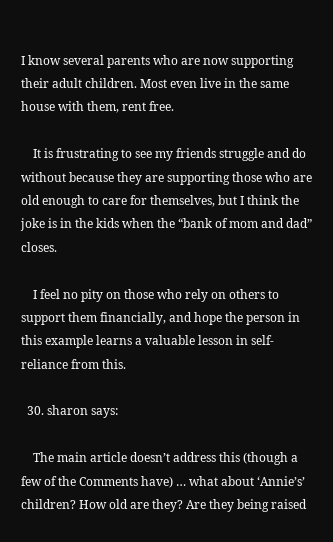I know several parents who are now supporting their adult children. Most even live in the same house with them, rent free.

    It is frustrating to see my friends struggle and do without because they are supporting those who are old enough to care for themselves, but I think the joke is in the kids when the “bank of mom and dad” closes.

    I feel no pity on those who rely on others to support them financially, and hope the person in this example learns a valuable lesson in self-reliance from this.

  30. sharon says:

    The main article doesn’t address this (though a few of the Comments have) … what about ‘Annie’s’ children? How old are they? Are they being raised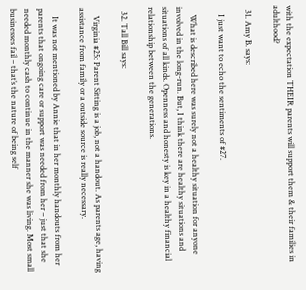with the expectation THEIR parents will support them & their families in adulthood?

  31. Amy B. says:

    I just want to echo the sentiments of #27.

    What is described here was surely not a healthy situation for anyone involved in the long-run. But, I think there are healthy situations and situations of all kinds. Openness and honesty is key in a healthy financial relationship between the generations.

  32. Tall Bill says:

    Virginia #25: Parent Sitting is a job, not a handout. As parents age, having assistance from family or a outside source is really necessary.

    It was not mentioned by Annie that in her monthly handouts from her parents that ongoing care or support was needed from her – just that she needed monthly cash to continue in the manner she was living. Most small businesses fail – that’s the nature of being self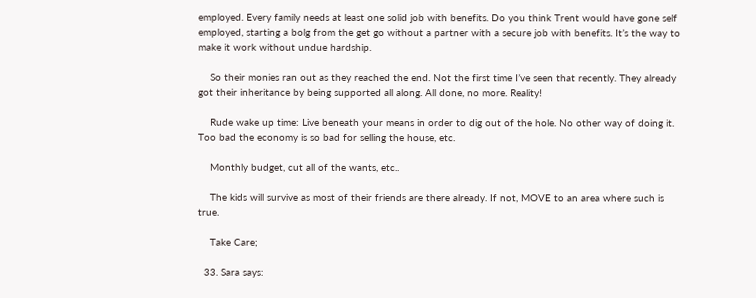employed. Every family needs at least one solid job with benefits. Do you think Trent would have gone self employed, starting a bolg from the get go without a partner with a secure job with benefits. It’s the way to make it work without undue hardship.

    So their monies ran out as they reached the end. Not the first time I’ve seen that recently. They already got their inheritance by being supported all along. All done, no more. Reality!

    Rude wake up time: Live beneath your means in order to dig out of the hole. No other way of doing it. Too bad the economy is so bad for selling the house, etc.

    Monthly budget, cut all of the wants, etc..

    The kids will survive as most of their friends are there already. If not, MOVE to an area where such is true.

    Take Care;

  33. Sara says: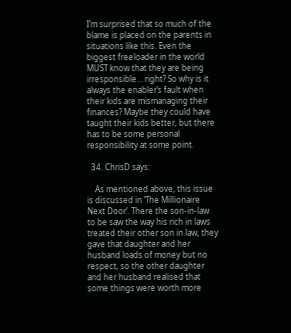I’m surprised that so much of the blame is placed on the parents in situations like this. Even the biggest freeloader in the world MUST know that they are being irresponsible… right? So why is it always the enabler’s fault when their kids are mismanaging their finances? Maybe they could have taught their kids better, but there has to be some personal responsibility at some point.

  34. ChrisD says:

    As mentioned above, this issue is discussed in ‘The Millionaire Next Door’. There the son-in-law to be saw the way his rich in laws treated their other son in law, they gave that daughter and her husband loads of money but no respect, so the other daughter and her husband realised that some things were worth more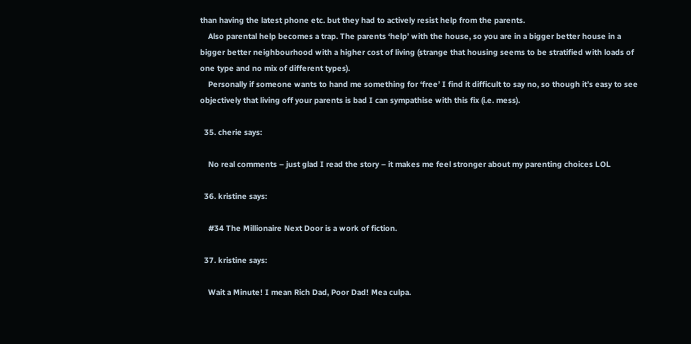than having the latest phone etc. but they had to actively resist help from the parents.
    Also parental help becomes a trap. The parents ‘help’ with the house, so you are in a bigger better house in a bigger better neighbourhood with a higher cost of living (strange that housing seems to be stratified with loads of one type and no mix of different types).
    Personally if someone wants to hand me something for ‘free’ I find it difficult to say no, so though it’s easy to see objectively that living off your parents is bad I can sympathise with this fix (i.e. mess).

  35. cherie says:

    No real comments – just glad I read the story – it makes me feel stronger about my parenting choices LOL

  36. kristine says:

    #34 The Millionaire Next Door is a work of fiction.

  37. kristine says:

    Wait a Minute! I mean Rich Dad, Poor Dad! Mea culpa.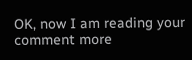OK, now I am reading your comment more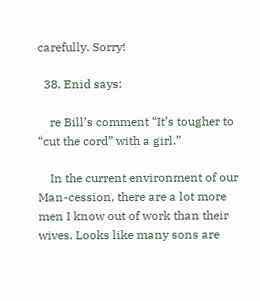carefully. Sorry!

  38. Enid says:

    re Bill’s comment “It’s tougher to “cut the cord” with a girl.”

    In the current environment of our Man-cession, there are a lot more men I know out of work than their wives. Looks like many sons are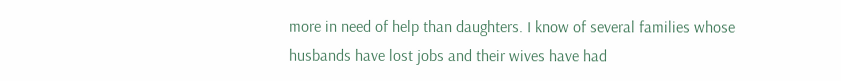more in need of help than daughters. I know of several families whose husbands have lost jobs and their wives have had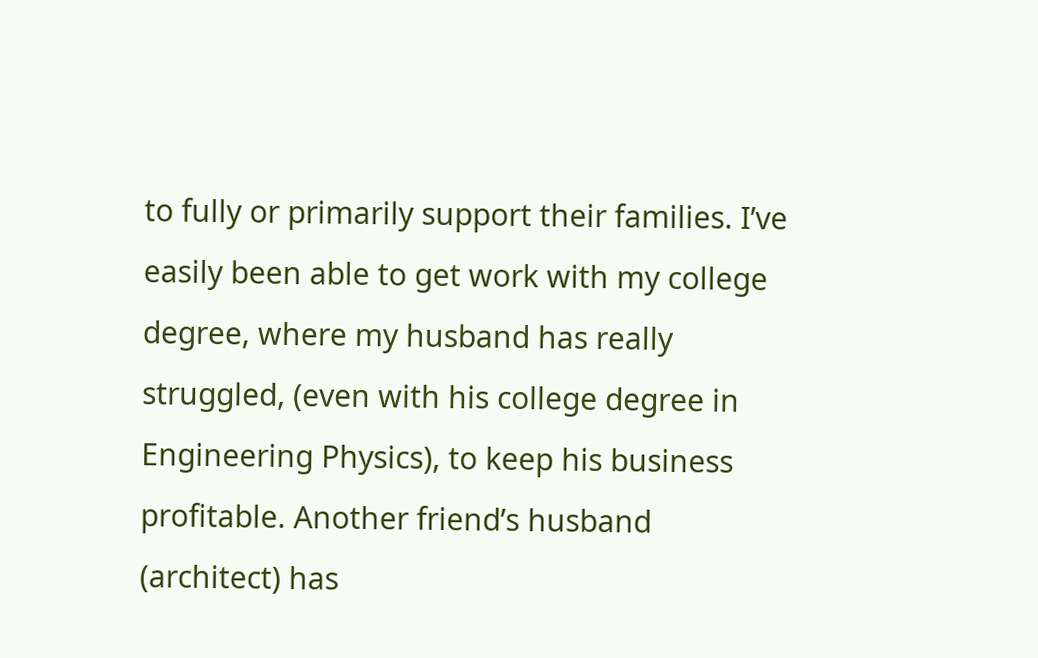to fully or primarily support their families. I’ve easily been able to get work with my college degree, where my husband has really struggled, (even with his college degree in Engineering Physics), to keep his business profitable. Another friend’s husband (architect) has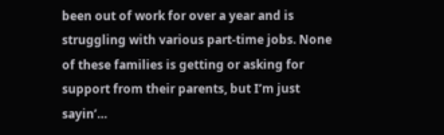been out of work for over a year and is struggling with various part-time jobs. None of these families is getting or asking for support from their parents, but I’m just sayin’…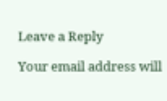Leave a Reply

Your email address will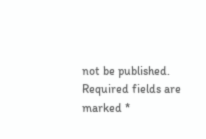not be published. Required fields are marked *